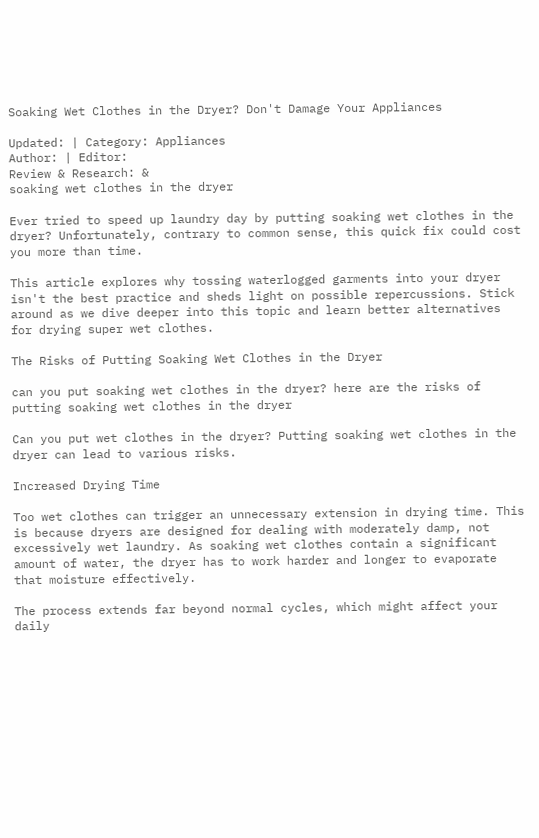Soaking Wet Clothes in the Dryer? Don't Damage Your Appliances

Updated: | Category: Appliances
Author: | Editor:
Review & Research: &
soaking wet clothes in the dryer

Ever tried to speed up laundry day by putting soaking wet clothes in the dryer? Unfortunately, contrary to common sense, this quick fix could cost you more than time.

This article explores why tossing waterlogged garments into your dryer isn't the best practice and sheds light on possible repercussions. Stick around as we dive deeper into this topic and learn better alternatives for drying super wet clothes.

The Risks of Putting Soaking Wet Clothes in the Dryer

can you put soaking wet clothes in the dryer? here are the risks of putting soaking wet clothes in the dryer

Can you put wet clothes in the dryer? Putting soaking wet clothes in the dryer can lead to various risks.

Increased Drying Time

Too wet clothes can trigger an unnecessary extension in drying time. This is because dryers are designed for dealing with moderately damp, not excessively wet laundry. As soaking wet clothes contain a significant amount of water, the dryer has to work harder and longer to evaporate that moisture effectively.

The process extends far beyond normal cycles, which might affect your daily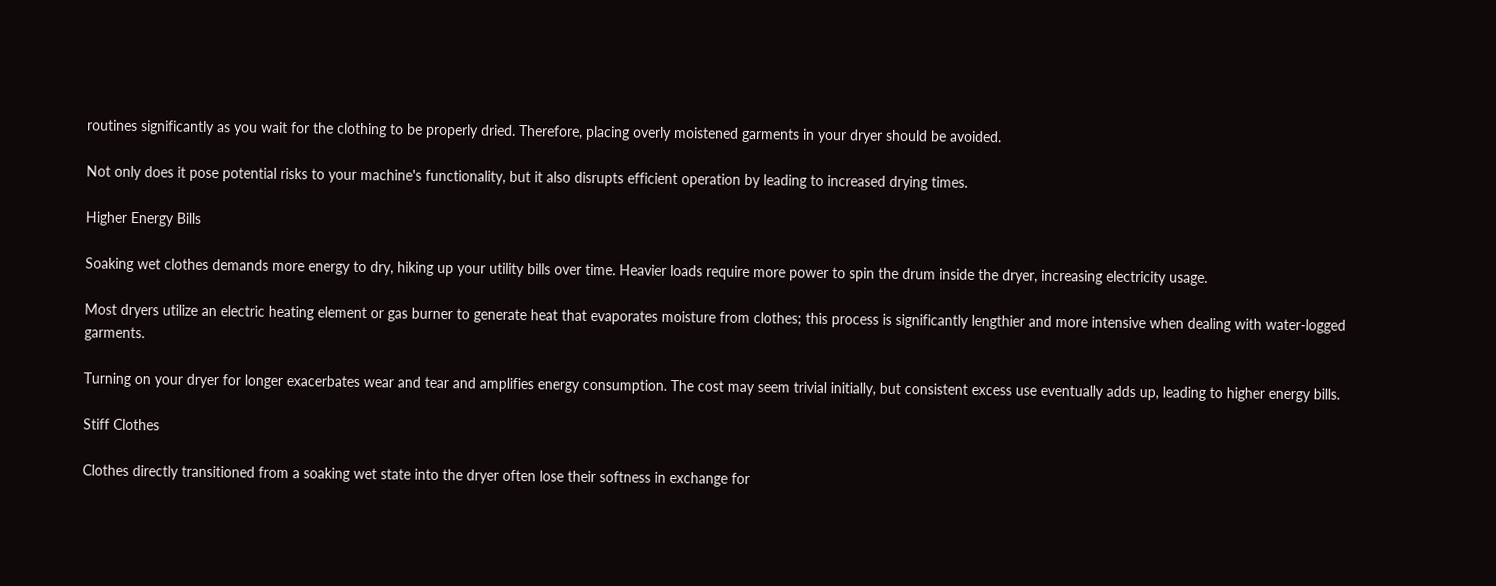routines significantly as you wait for the clothing to be properly dried. Therefore, placing overly moistened garments in your dryer should be avoided.

Not only does it pose potential risks to your machine's functionality, but it also disrupts efficient operation by leading to increased drying times.

Higher Energy Bills

Soaking wet clothes demands more energy to dry, hiking up your utility bills over time. Heavier loads require more power to spin the drum inside the dryer, increasing electricity usage.

Most dryers utilize an electric heating element or gas burner to generate heat that evaporates moisture from clothes; this process is significantly lengthier and more intensive when dealing with water-logged garments.

Turning on your dryer for longer exacerbates wear and tear and amplifies energy consumption. The cost may seem trivial initially, but consistent excess use eventually adds up, leading to higher energy bills.

Stiff Clothes

Clothes directly transitioned from a soaking wet state into the dryer often lose their softness in exchange for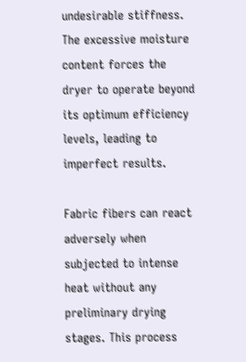undesirable stiffness. The excessive moisture content forces the dryer to operate beyond its optimum efficiency levels, leading to imperfect results.

Fabric fibers can react adversely when subjected to intense heat without any preliminary drying stages. This process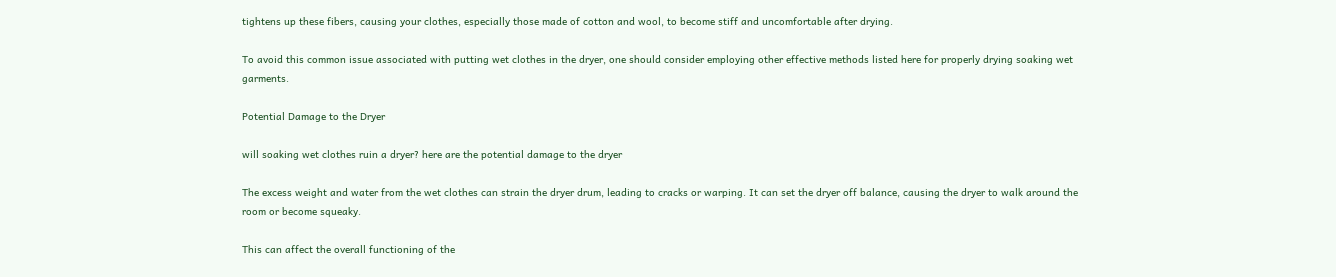tightens up these fibers, causing your clothes, especially those made of cotton and wool, to become stiff and uncomfortable after drying.

To avoid this common issue associated with putting wet clothes in the dryer, one should consider employing other effective methods listed here for properly drying soaking wet garments.

Potential Damage to the Dryer

will soaking wet clothes ruin a dryer? here are the potential damage to the dryer

The excess weight and water from the wet clothes can strain the dryer drum, leading to cracks or warping. It can set the dryer off balance, causing the dryer to walk around the room or become squeaky.

This can affect the overall functioning of the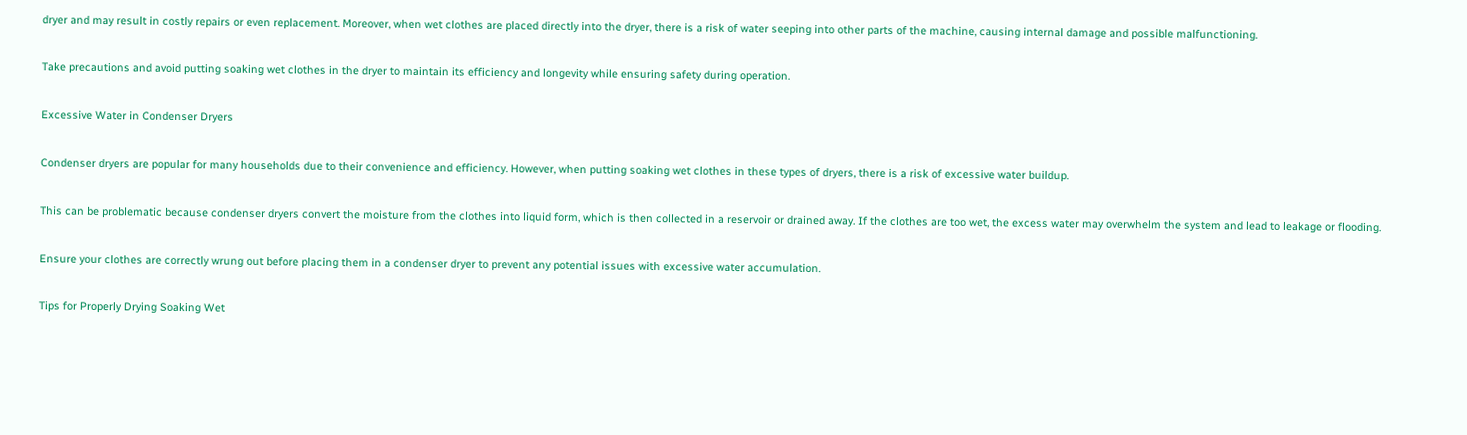dryer and may result in costly repairs or even replacement. Moreover, when wet clothes are placed directly into the dryer, there is a risk of water seeping into other parts of the machine, causing internal damage and possible malfunctioning.

Take precautions and avoid putting soaking wet clothes in the dryer to maintain its efficiency and longevity while ensuring safety during operation.

Excessive Water in Condenser Dryers

Condenser dryers are popular for many households due to their convenience and efficiency. However, when putting soaking wet clothes in these types of dryers, there is a risk of excessive water buildup.

This can be problematic because condenser dryers convert the moisture from the clothes into liquid form, which is then collected in a reservoir or drained away. If the clothes are too wet, the excess water may overwhelm the system and lead to leakage or flooding.

Ensure your clothes are correctly wrung out before placing them in a condenser dryer to prevent any potential issues with excessive water accumulation.

Tips for Properly Drying Soaking Wet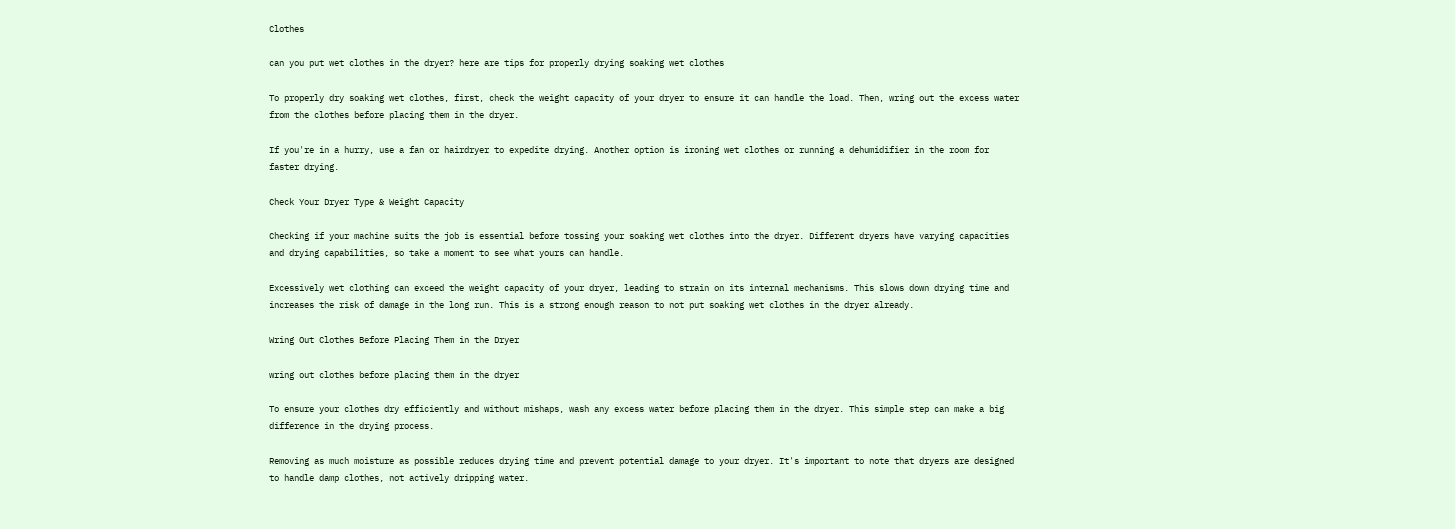Clothes

can you put wet clothes in the dryer? here are tips for properly drying soaking wet clothes

To properly dry soaking wet clothes, first, check the weight capacity of your dryer to ensure it can handle the load. Then, wring out the excess water from the clothes before placing them in the dryer.

If you're in a hurry, use a fan or hairdryer to expedite drying. Another option is ironing wet clothes or running a dehumidifier in the room for faster drying.

Check Your Dryer Type & Weight Capacity

Checking if your machine suits the job is essential before tossing your soaking wet clothes into the dryer. Different dryers have varying capacities and drying capabilities, so take a moment to see what yours can handle.

Excessively wet clothing can exceed the weight capacity of your dryer, leading to strain on its internal mechanisms. This slows down drying time and increases the risk of damage in the long run. This is a strong enough reason to not put soaking wet clothes in the dryer already.

Wring Out Clothes Before Placing Them in the Dryer

wring out clothes before placing them in the dryer

To ensure your clothes dry efficiently and without mishaps, wash any excess water before placing them in the dryer. This simple step can make a big difference in the drying process.

Removing as much moisture as possible reduces drying time and prevent potential damage to your dryer. It's important to note that dryers are designed to handle damp clothes, not actively dripping water.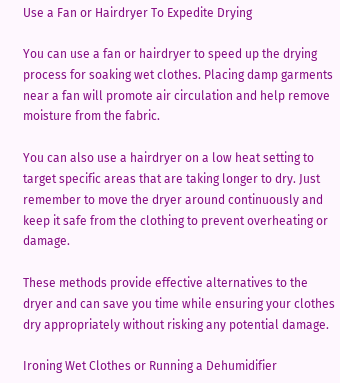Use a Fan or Hairdryer To Expedite Drying

You can use a fan or hairdryer to speed up the drying process for soaking wet clothes. Placing damp garments near a fan will promote air circulation and help remove moisture from the fabric.

You can also use a hairdryer on a low heat setting to target specific areas that are taking longer to dry. Just remember to move the dryer around continuously and keep it safe from the clothing to prevent overheating or damage.

These methods provide effective alternatives to the dryer and can save you time while ensuring your clothes dry appropriately without risking any potential damage.

Ironing Wet Clothes or Running a Dehumidifier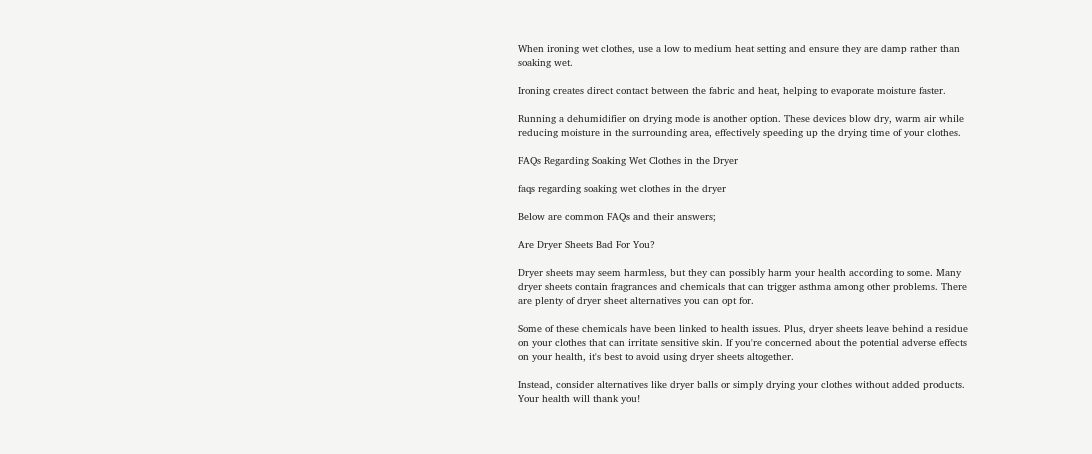When ironing wet clothes, use a low to medium heat setting and ensure they are damp rather than soaking wet.

Ironing creates direct contact between the fabric and heat, helping to evaporate moisture faster.

Running a dehumidifier on drying mode is another option. These devices blow dry, warm air while reducing moisture in the surrounding area, effectively speeding up the drying time of your clothes.

FAQs Regarding Soaking Wet Clothes in the Dryer

faqs regarding soaking wet clothes in the dryer

Below are common FAQs and their answers;

Are Dryer Sheets Bad For You?

Dryer sheets may seem harmless, but they can possibly harm your health according to some. Many dryer sheets contain fragrances and chemicals that can trigger asthma among other problems. There are plenty of dryer sheet alternatives you can opt for.

Some of these chemicals have been linked to health issues. Plus, dryer sheets leave behind a residue on your clothes that can irritate sensitive skin. If you're concerned about the potential adverse effects on your health, it's best to avoid using dryer sheets altogether.

Instead, consider alternatives like dryer balls or simply drying your clothes without added products. Your health will thank you!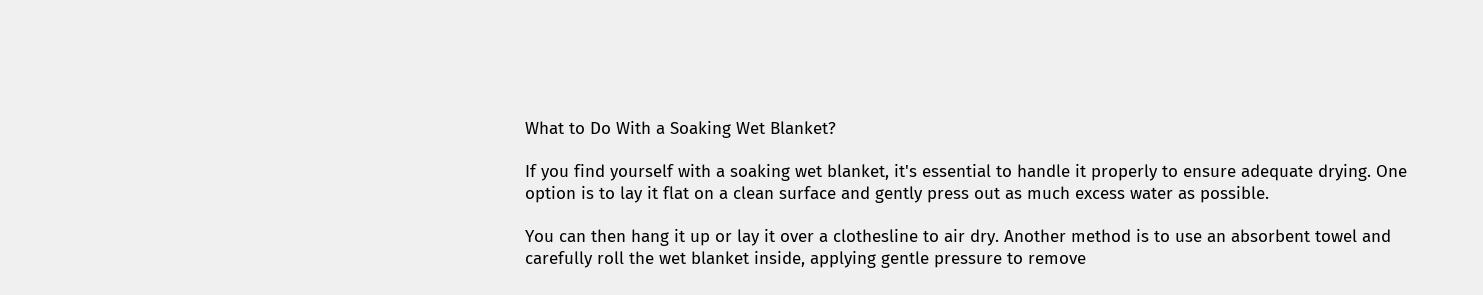What to Do With a Soaking Wet Blanket?

If you find yourself with a soaking wet blanket, it's essential to handle it properly to ensure adequate drying. One option is to lay it flat on a clean surface and gently press out as much excess water as possible.

You can then hang it up or lay it over a clothesline to air dry. Another method is to use an absorbent towel and carefully roll the wet blanket inside, applying gentle pressure to remove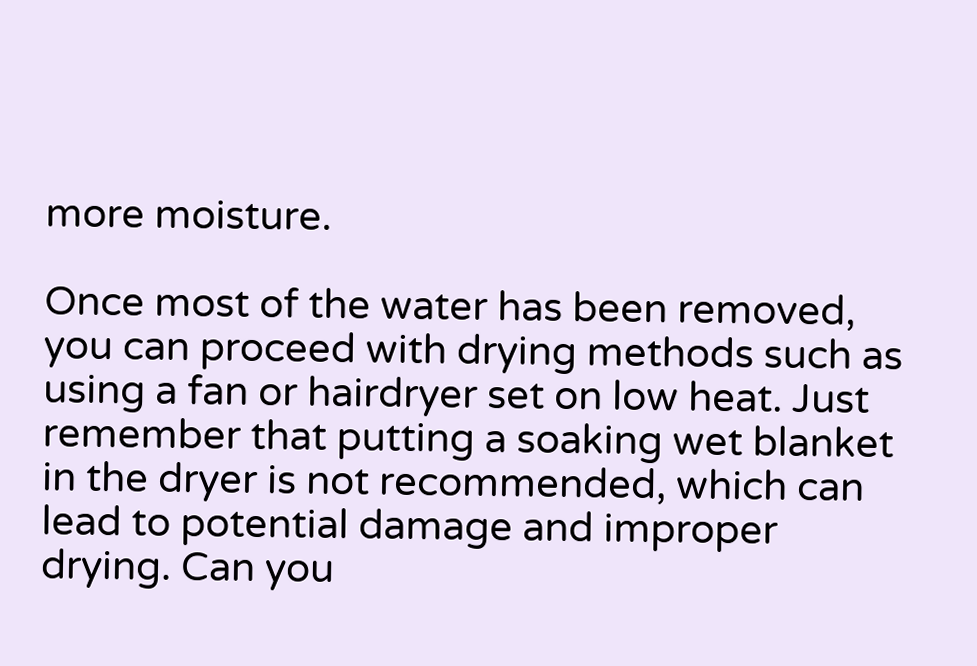more moisture.

Once most of the water has been removed, you can proceed with drying methods such as using a fan or hairdryer set on low heat. Just remember that putting a soaking wet blanket in the dryer is not recommended, which can lead to potential damage and improper drying. Can you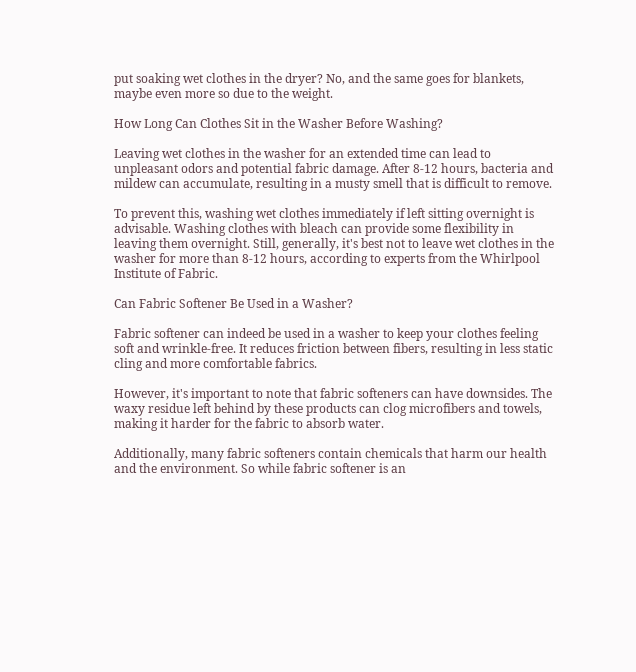put soaking wet clothes in the dryer? No, and the same goes for blankets, maybe even more so due to the weight.

How Long Can Clothes Sit in the Washer Before Washing?

Leaving wet clothes in the washer for an extended time can lead to unpleasant odors and potential fabric damage. After 8-12 hours, bacteria and mildew can accumulate, resulting in a musty smell that is difficult to remove.

To prevent this, washing wet clothes immediately if left sitting overnight is advisable. Washing clothes with bleach can provide some flexibility in leaving them overnight. Still, generally, it's best not to leave wet clothes in the washer for more than 8-12 hours, according to experts from the Whirlpool Institute of Fabric.

Can Fabric Softener Be Used in a Washer?

Fabric softener can indeed be used in a washer to keep your clothes feeling soft and wrinkle-free. It reduces friction between fibers, resulting in less static cling and more comfortable fabrics.

However, it's important to note that fabric softeners can have downsides. The waxy residue left behind by these products can clog microfibers and towels, making it harder for the fabric to absorb water.

Additionally, many fabric softeners contain chemicals that harm our health and the environment. So while fabric softener is an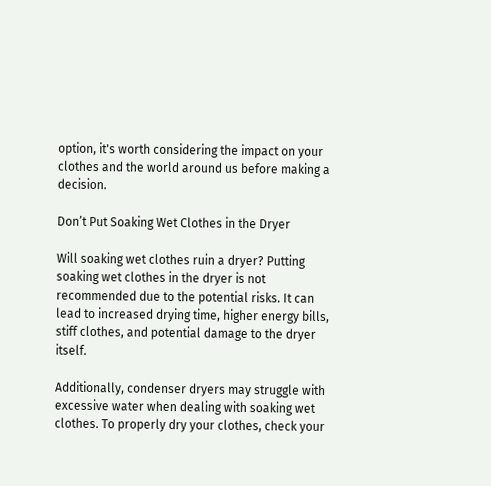option, it's worth considering the impact on your clothes and the world around us before making a decision.

Don’t Put Soaking Wet Clothes in the Dryer

Will soaking wet clothes ruin a dryer? Putting soaking wet clothes in the dryer is not recommended due to the potential risks. It can lead to increased drying time, higher energy bills, stiff clothes, and potential damage to the dryer itself.

Additionally, condenser dryers may struggle with excessive water when dealing with soaking wet clothes. To properly dry your clothes, check your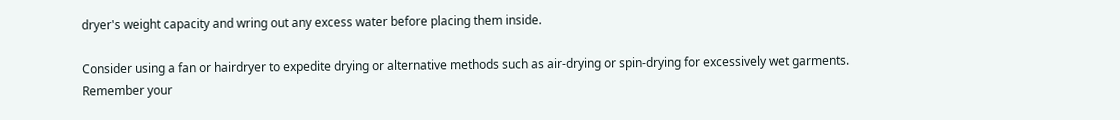dryer's weight capacity and wring out any excess water before placing them inside.

Consider using a fan or hairdryer to expedite drying or alternative methods such as air-drying or spin-drying for excessively wet garments. Remember your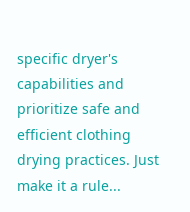specific dryer's capabilities and prioritize safe and efficient clothing drying practices. Just make it a rule...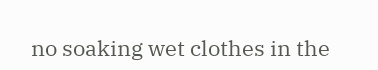no soaking wet clothes in the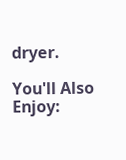dryer.

You'll Also Enjoy: